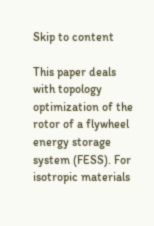Skip to content

This paper deals with topology optimization of the rotor of a flywheel energy storage system (FESS). For isotropic materials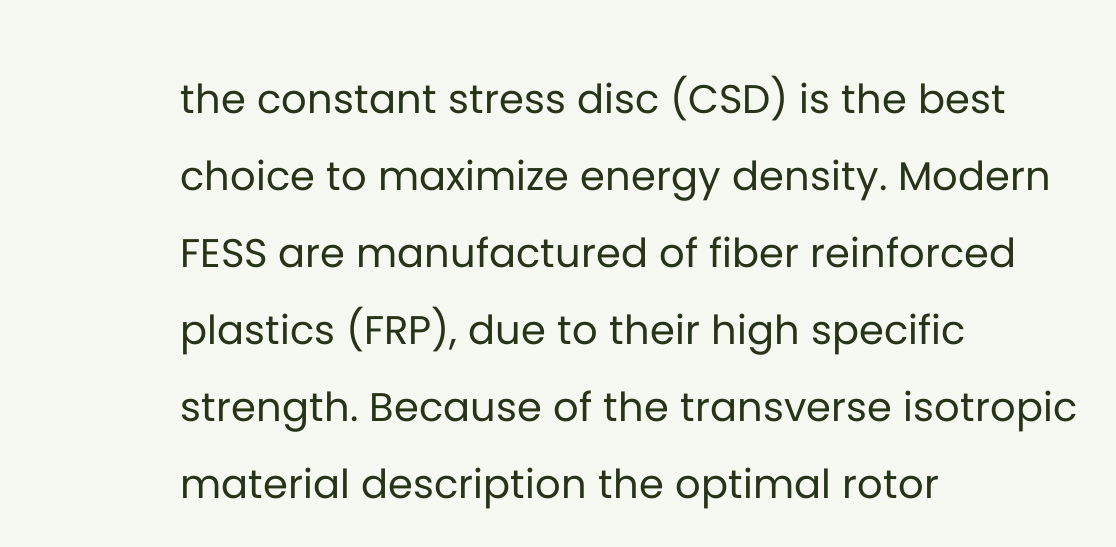the constant stress disc (CSD) is the best choice to maximize energy density. Modern FESS are manufactured of fiber reinforced plastics (FRP), due to their high specific strength. Because of the transverse isotropic material description the optimal rotor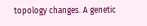topology changes. A genetic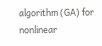algorithm (GA) for nonlinear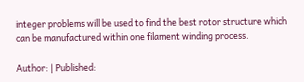integer problems will be used to find the best rotor structure which can be manufactured within one filament winding process.

Author: | Published: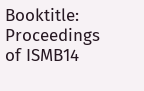Booktitle: Proceedings of ISMB14